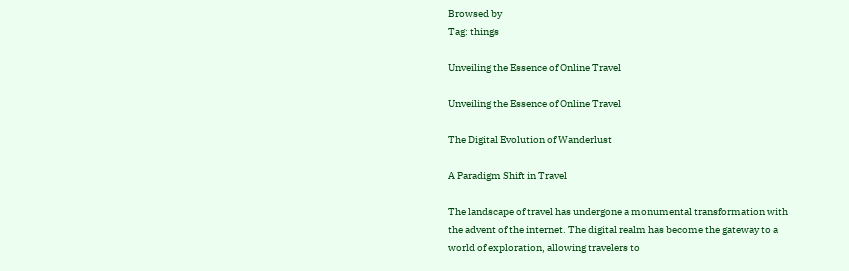Browsed by
Tag: things

Unveiling the Essence of Online Travel

Unveiling the Essence of Online Travel

The Digital Evolution of Wanderlust

A Paradigm Shift in Travel

The landscape of travel has undergone a monumental transformation with the advent of the internet. The digital realm has become the gateway to a world of exploration, allowing travelers to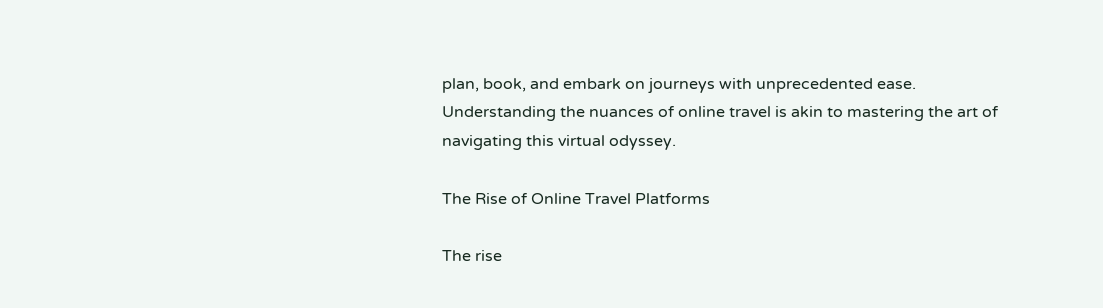plan, book, and embark on journeys with unprecedented ease. Understanding the nuances of online travel is akin to mastering the art of navigating this virtual odyssey.

The Rise of Online Travel Platforms

The rise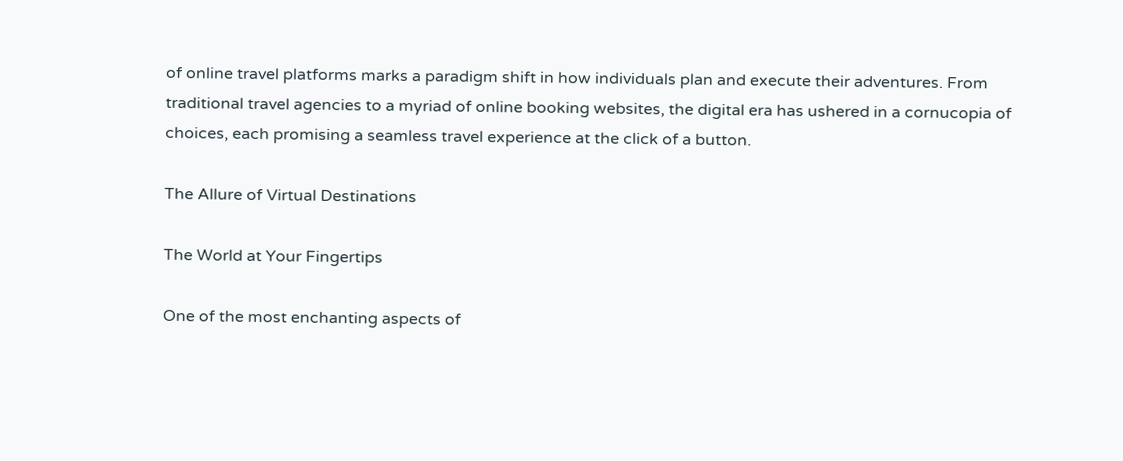of online travel platforms marks a paradigm shift in how individuals plan and execute their adventures. From traditional travel agencies to a myriad of online booking websites, the digital era has ushered in a cornucopia of choices, each promising a seamless travel experience at the click of a button.

The Allure of Virtual Destinations

The World at Your Fingertips

One of the most enchanting aspects of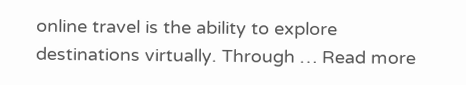online travel is the ability to explore destinations virtually. Through … Read more